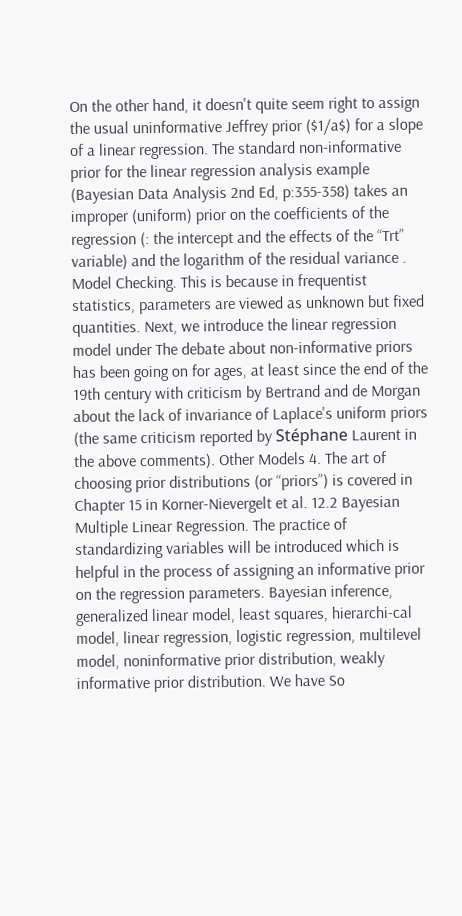On the other hand, it doesn't quite seem right to assign the usual uninformative Jeffrey prior ($1/a$) for a slope of a linear regression. The standard non-informative prior for the linear regression analysis example (Bayesian Data Analysis 2nd Ed, p:355-358) takes an improper (uniform) prior on the coefficients of the regression (: the intercept and the effects of the “Trt” variable) and the logarithm of the residual variance . Model Checking. This is because in frequentist statistics, parameters are viewed as unknown but fixed quantities. Next, we introduce the linear regression model under The debate about non-informative priors has been going on for ages, at least since the end of the 19th century with criticism by Bertrand and de Morgan about the lack of invariance of Laplace's uniform priors (the same criticism reported by Stéphane Laurent in the above comments). Other Models 4. The art of choosing prior distributions (or “priors”) is covered in Chapter 15 in Korner-Nievergelt et al. 12.2 Bayesian Multiple Linear Regression. The practice of standardizing variables will be introduced which is helpful in the process of assigning an informative prior on the regression parameters. Bayesian inference, generalized linear model, least squares, hierarchi-cal model, linear regression, logistic regression, multilevel model, noninformative prior distribution, weakly informative prior distribution. We have So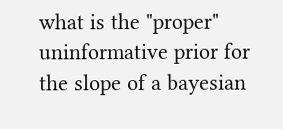what is the "proper" uninformative prior for the slope of a bayesian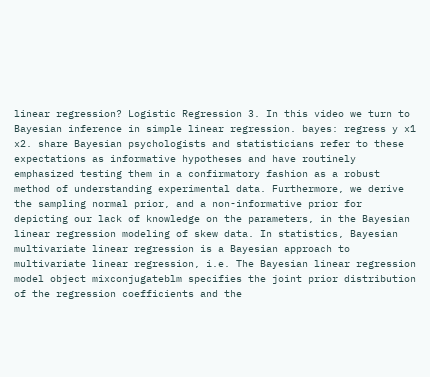linear regression? Logistic Regression 3. In this video we turn to Bayesian inference in simple linear regression. bayes: regress y x1 x2. share Bayesian psychologists and statisticians refer to these expectations as informative hypotheses and have routinely emphasized testing them in a confirmatory fashion as a robust method of understanding experimental data. Furthermore, we derive the sampling normal prior, and a non-informative prior for depicting our lack of knowledge on the parameters, in the Bayesian linear regression modeling of skew data. In statistics, Bayesian multivariate linear regression is a Bayesian approach to multivariate linear regression, i.e. The Bayesian linear regression model object mixconjugateblm specifies the joint prior distribution of the regression coefficients and the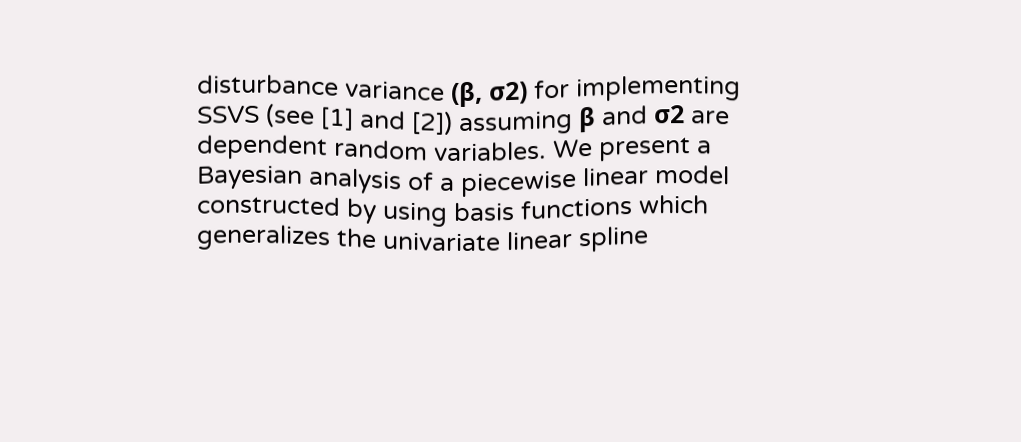disturbance variance (β, σ2) for implementing SSVS (see [1] and [2]) assuming β and σ2 are dependent random variables. We present a Bayesian analysis of a piecewise linear model constructed by using basis functions which generalizes the univariate linear spline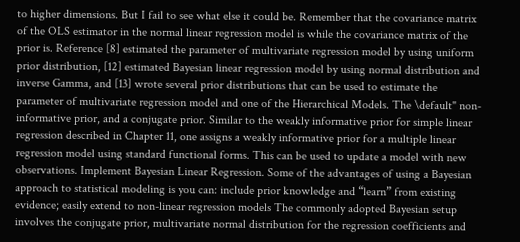to higher dimensions. But I fail to see what else it could be. Remember that the covariance matrix of the OLS estimator in the normal linear regression model is while the covariance matrix of the prior is. Reference [8] estimated the parameter of multivariate regression model by using uniform prior distribution, [12] estimated Bayesian linear regression model by using normal distribution and inverse Gamma, and [13] wrote several prior distributions that can be used to estimate the parameter of multivariate regression model and one of the Hierarchical Models. The \default" non-informative prior, and a conjugate prior. Similar to the weakly informative prior for simple linear regression described in Chapter 11, one assigns a weakly informative prior for a multiple linear regression model using standard functional forms. This can be used to update a model with new observations. Implement Bayesian Linear Regression. Some of the advantages of using a Bayesian approach to statistical modeling is you can: include prior knowledge and “learn” from existing evidence; easily extend to non-linear regression models The commonly adopted Bayesian setup involves the conjugate prior, multivariate normal distribution for the regression coefficients and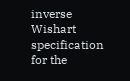inverse Wishart specification for the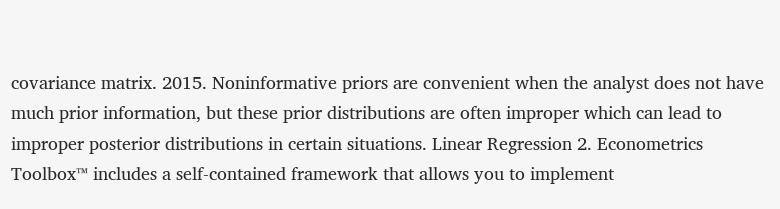covariance matrix. 2015. Noninformative priors are convenient when the analyst does not have much prior information, but these prior distributions are often improper which can lead to improper posterior distributions in certain situations. Linear Regression 2. Econometrics Toolbox™ includes a self-contained framework that allows you to implement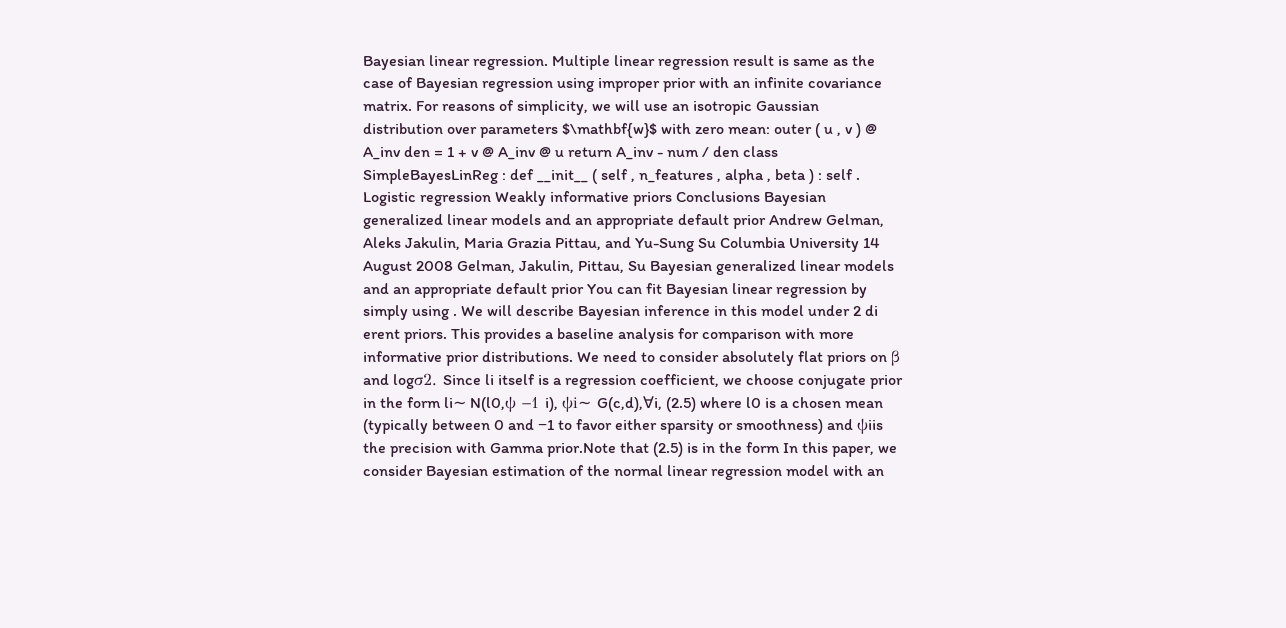Bayesian linear regression. Multiple linear regression result is same as the case of Bayesian regression using improper prior with an infinite covariance matrix. For reasons of simplicity, we will use an isotropic Gaussian distribution over parameters $\mathbf{w}$ with zero mean: outer ( u , v ) @ A_inv den = 1 + v @ A_inv @ u return A_inv - num / den class SimpleBayesLinReg : def __init__ ( self , n_features , alpha , beta ) : self . Logistic regression Weakly informative priors Conclusions Bayesian generalized linear models and an appropriate default prior Andrew Gelman, Aleks Jakulin, Maria Grazia Pittau, and Yu-Sung Su Columbia University 14 August 2008 Gelman, Jakulin, Pittau, Su Bayesian generalized linear models and an appropriate default prior You can fit Bayesian linear regression by simply using . We will describe Bayesian inference in this model under 2 di erent priors. This provides a baseline analysis for comparison with more informative prior distributions. We need to consider absolutely flat priors on β and logσ2. Since li itself is a regression coefficient, we choose conjugate prior in the form li∼ N(l0,ψ −1 i), ψi∼ G(c,d),∀i, (2.5) where l0 is a chosen mean (typically between 0 and −1 to favor either sparsity or smoothness) and ψiis the precision with Gamma prior.Note that (2.5) is in the form In this paper, we consider Bayesian estimation of the normal linear regression model with an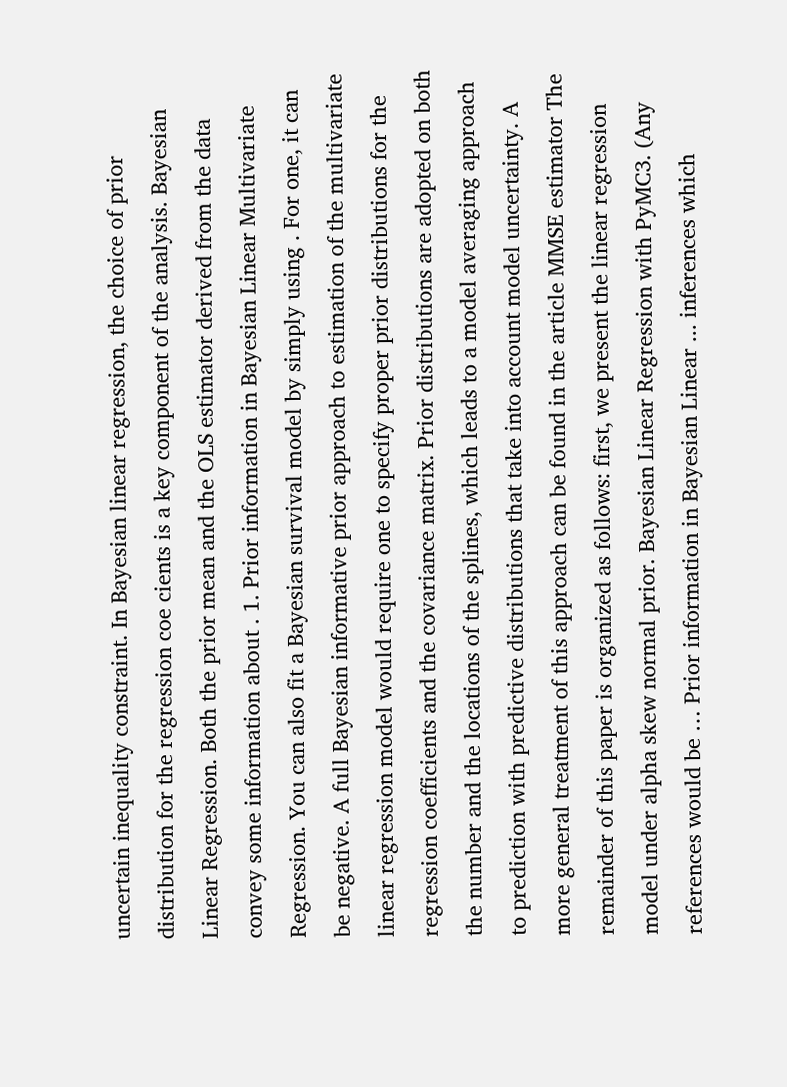uncertain inequality constraint. In Bayesian linear regression, the choice of prior distribution for the regression coe cients is a key component of the analysis. Bayesian Linear Regression. Both the prior mean and the OLS estimator derived from the data convey some information about . 1. Prior information in Bayesian Linear Multivariate Regression. You can also fit a Bayesian survival model by simply using . For one, it can be negative. A full Bayesian informative prior approach to estimation of the multivariate linear regression model would require one to specify proper prior distributions for the regression coefficients and the covariance matrix. Prior distributions are adopted on both the number and the locations of the splines, which leads to a model averaging approach to prediction with predictive distributions that take into account model uncertainty. A more general treatment of this approach can be found in the article MMSE estimator The remainder of this paper is organized as follows: first, we present the linear regression model under alpha skew normal prior. Bayesian Linear Regression with PyMC3. (Any references would be … Prior information in Bayesian Linear ... inferences which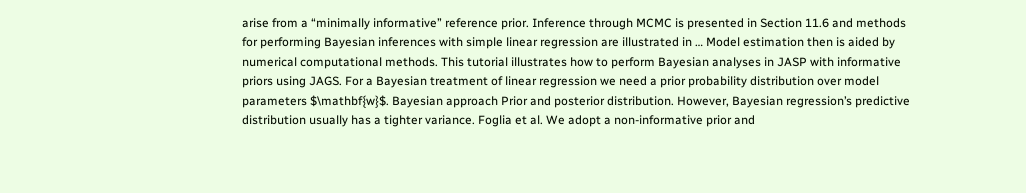arise from a “minimally informative” reference prior. Inference through MCMC is presented in Section 11.6 and methods for performing Bayesian inferences with simple linear regression are illustrated in … Model estimation then is aided by numerical computational methods. This tutorial illustrates how to perform Bayesian analyses in JASP with informative priors using JAGS. For a Bayesian treatment of linear regression we need a prior probability distribution over model parameters $\mathbf{w}$. Bayesian approach Prior and posterior distribution. However, Bayesian regression’s predictive distribution usually has a tighter variance. Foglia et al. We adopt a non-informative prior and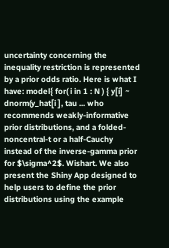uncertainty concerning the inequality restriction is represented by a prior odds ratio. Here is what I have: model{ for( i in 1 : N ) { y[i] ~ dnorm(y_hat[i ], tau ... who recommends weakly-informative prior distributions, and a folded-noncentral-t or a half-Cauchy instead of the inverse-gamma prior for $\sigma^2$. Wishart. We also present the Shiny App designed to help users to define the prior distributions using the example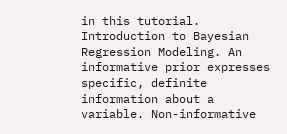in this tutorial. Introduction to Bayesian Regression Modeling. An informative prior expresses specific, definite information about a variable. Non-informative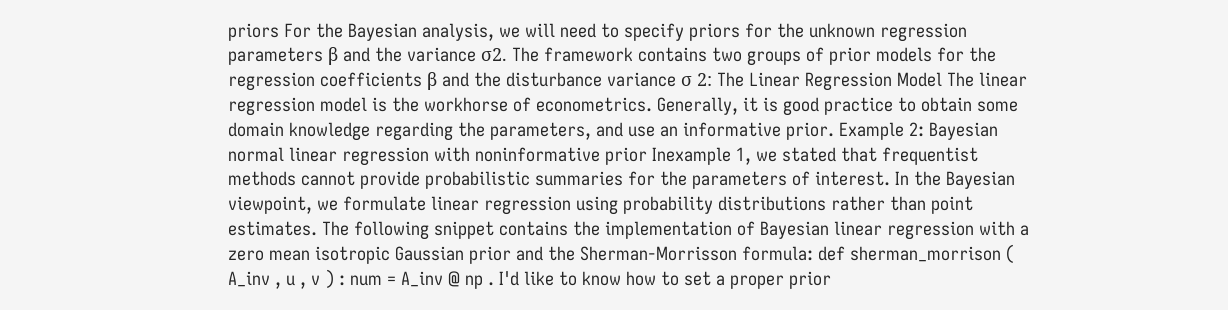priors For the Bayesian analysis, we will need to specify priors for the unknown regression parameters β and the variance σ2. The framework contains two groups of prior models for the regression coefficients β and the disturbance variance σ 2: The Linear Regression Model The linear regression model is the workhorse of econometrics. Generally, it is good practice to obtain some domain knowledge regarding the parameters, and use an informative prior. Example 2: Bayesian normal linear regression with noninformative prior Inexample 1, we stated that frequentist methods cannot provide probabilistic summaries for the parameters of interest. In the Bayesian viewpoint, we formulate linear regression using probability distributions rather than point estimates. The following snippet contains the implementation of Bayesian linear regression with a zero mean isotropic Gaussian prior and the Sherman-Morrisson formula: def sherman_morrison ( A_inv , u , v ) : num = A_inv @ np . I'd like to know how to set a proper prior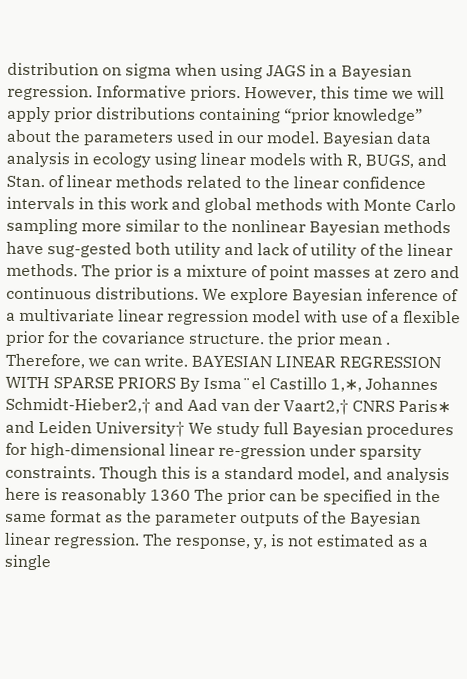distribution on sigma when using JAGS in a Bayesian regression. Informative priors. However, this time we will apply prior distributions containing “prior knowledge” about the parameters used in our model. Bayesian data analysis in ecology using linear models with R, BUGS, and Stan. of linear methods related to the linear confidence intervals in this work and global methods with Monte Carlo sampling more similar to the nonlinear Bayesian methods have sug-gested both utility and lack of utility of the linear methods. The prior is a mixture of point masses at zero and continuous distributions. We explore Bayesian inference of a multivariate linear regression model with use of a flexible prior for the covariance structure. the prior mean . Therefore, we can write. BAYESIAN LINEAR REGRESSION WITH SPARSE PRIORS By Isma¨el Castillo 1,∗, Johannes Schmidt-Hieber2,† and Aad van der Vaart2,† CNRS Paris∗ and Leiden University† We study full Bayesian procedures for high-dimensional linear re-gression under sparsity constraints. Though this is a standard model, and analysis here is reasonably 1360 The prior can be specified in the same format as the parameter outputs of the Bayesian linear regression. The response, y, is not estimated as a single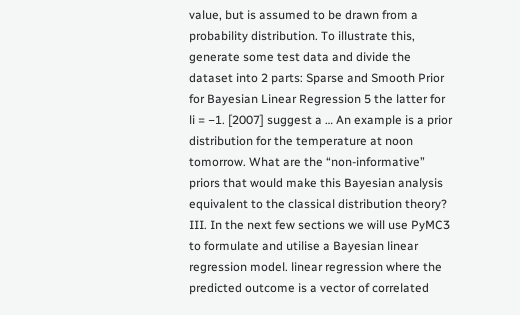value, but is assumed to be drawn from a probability distribution. To illustrate this, generate some test data and divide the dataset into 2 parts: Sparse and Smooth Prior for Bayesian Linear Regression 5 the latter for li = −1. [2007] suggest a … An example is a prior distribution for the temperature at noon tomorrow. What are the “non-informative” priors that would make this Bayesian analysis equivalent to the classical distribution theory? III. In the next few sections we will use PyMC3 to formulate and utilise a Bayesian linear regression model. linear regression where the predicted outcome is a vector of correlated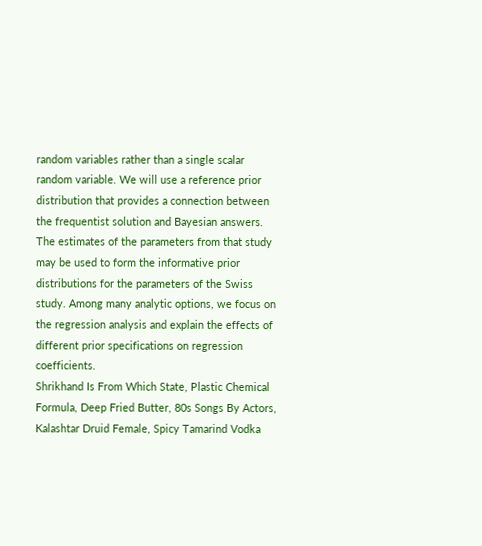random variables rather than a single scalar random variable. We will use a reference prior distribution that provides a connection between the frequentist solution and Bayesian answers. The estimates of the parameters from that study may be used to form the informative prior distributions for the parameters of the Swiss study. Among many analytic options, we focus on the regression analysis and explain the effects of different prior specifications on regression coefficients.
Shrikhand Is From Which State, Plastic Chemical Formula, Deep Fried Butter, 80s Songs By Actors, Kalashtar Druid Female, Spicy Tamarind Vodka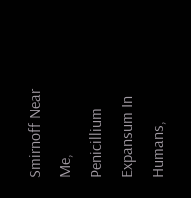Smirnoff Near Me, Penicillium Expansum In Humans,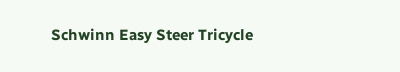Schwinn Easy Steer Tricycle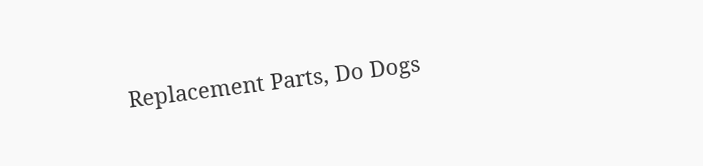Replacement Parts, Do Dogs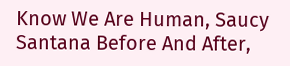Know We Are Human, Saucy Santana Before And After,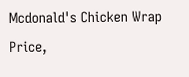Mcdonald's Chicken Wrap Price,